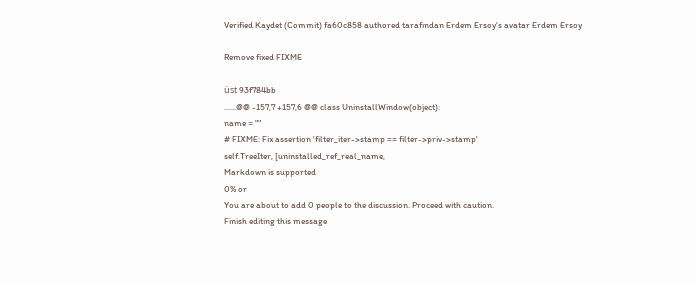Verified Kaydet (Commit) fa60c858 authored tarafından Erdem Ersoy's avatar Erdem Ersoy

Remove fixed FIXME

üst 93f784bb
......@@ -157,7 +157,6 @@ class UninstallWindow(object):
name = ""
# FIXME: Fix assertion 'filter_iter->stamp == filter->priv->stamp'
self.TreeIter, [uninstalled_ref_real_name,
Markdown is supported
0% or
You are about to add 0 people to the discussion. Proceed with caution.
Finish editing this message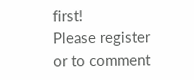first!
Please register or to comment